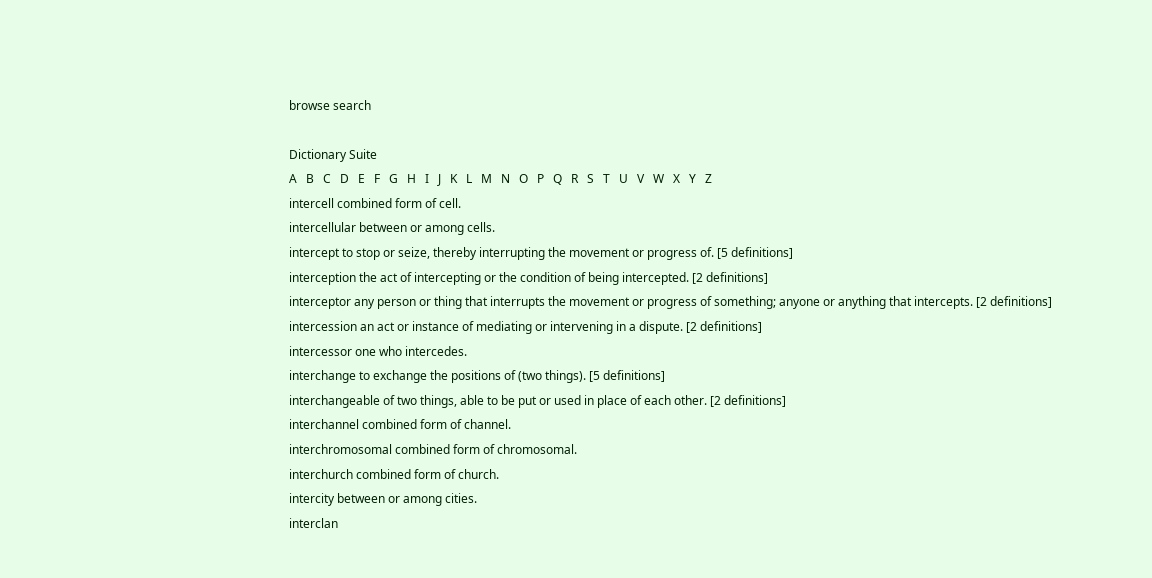browse search

Dictionary Suite
A   B   C   D   E   F   G   H   I   J   K   L   M   N   O   P   Q   R   S   T   U   V   W   X   Y   Z
intercell combined form of cell.
intercellular between or among cells.
intercept to stop or seize, thereby interrupting the movement or progress of. [5 definitions]
interception the act of intercepting or the condition of being intercepted. [2 definitions]
interceptor any person or thing that interrupts the movement or progress of something; anyone or anything that intercepts. [2 definitions]
intercession an act or instance of mediating or intervening in a dispute. [2 definitions]
intercessor one who intercedes.
interchange to exchange the positions of (two things). [5 definitions]
interchangeable of two things, able to be put or used in place of each other. [2 definitions]
interchannel combined form of channel.
interchromosomal combined form of chromosomal.
interchurch combined form of church.
intercity between or among cities.
interclan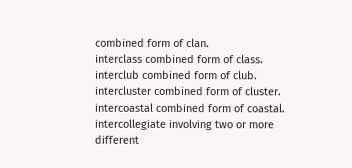combined form of clan.
interclass combined form of class.
interclub combined form of club.
intercluster combined form of cluster.
intercoastal combined form of coastal.
intercollegiate involving two or more different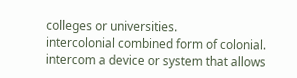colleges or universities.
intercolonial combined form of colonial.
intercom a device or system that allows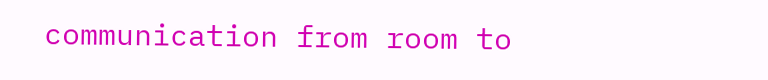communication from room to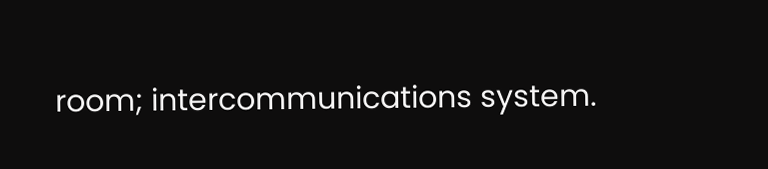room; intercommunications system.